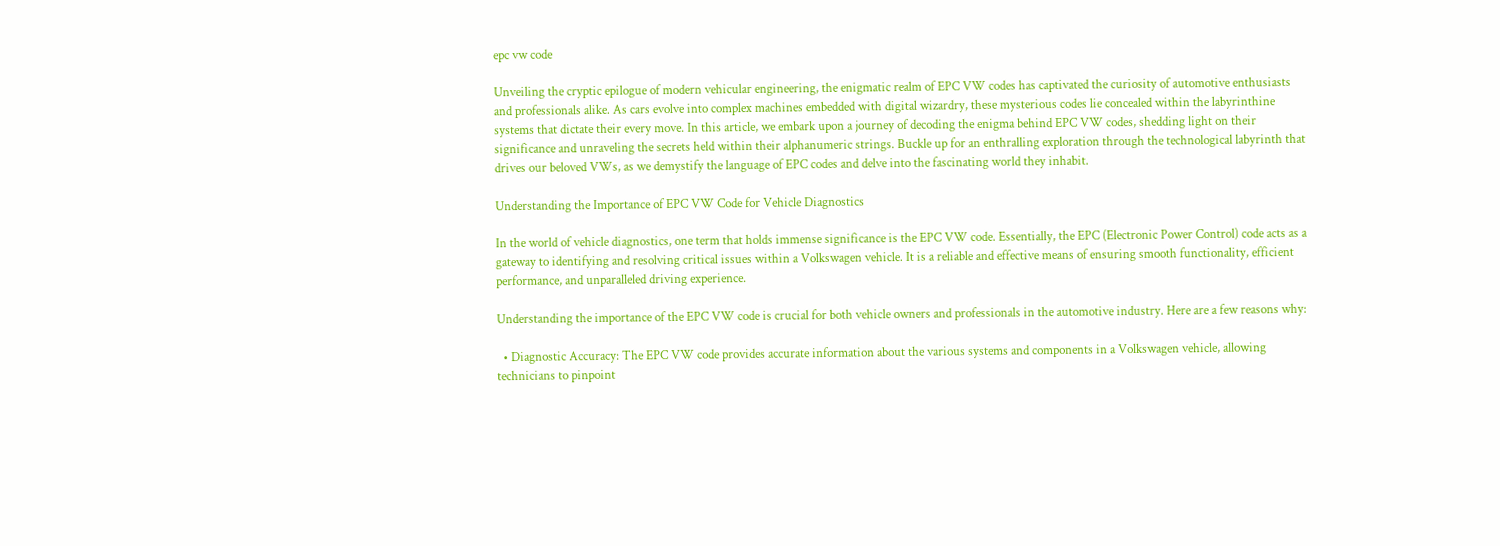epc vw code

Unveiling the cryptic epilogue of modern vehicular engineering, the enigmatic realm of EPC VW codes has captivated the curiosity of automotive enthusiasts and professionals alike. As cars evolve into complex machines embedded with digital wizardry, these mysterious codes lie concealed within the labyrinthine systems that dictate their every move. In this article, we embark upon a journey of decoding the enigma behind EPC VW codes, shedding light on their significance and unraveling the secrets held within their alphanumeric strings. Buckle up for an enthralling exploration through the technological labyrinth that drives our beloved VWs, as we demystify the language of EPC codes and delve into the fascinating world they inhabit.

Understanding the Importance of EPC VW Code for Vehicle Diagnostics

In the world of vehicle diagnostics, one term that holds immense significance is the EPC VW code. Essentially, the EPC (Electronic Power Control) code acts as a gateway to identifying and resolving critical issues within a Volkswagen vehicle. It is a reliable and effective means of ensuring smooth functionality, efficient performance, and unparalleled driving experience.

Understanding the importance of the EPC VW code is crucial for both vehicle owners and professionals in the automotive industry. Here are a few reasons why:

  • Diagnostic Accuracy: The EPC VW code provides accurate information about the various systems and components in a Volkswagen vehicle, allowing technicians to pinpoint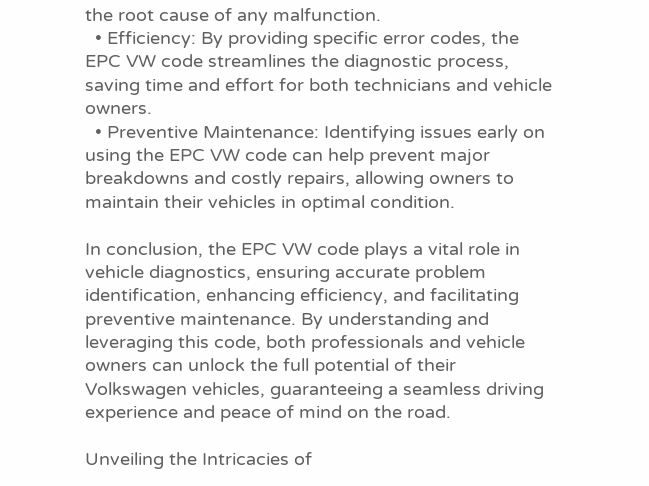the root cause of any malfunction.
  • Efficiency: By providing specific error codes, the EPC VW code streamlines the diagnostic process, saving time and effort for both technicians and vehicle owners.
  • Preventive Maintenance: Identifying issues early on using the EPC VW code can help prevent major breakdowns and costly repairs, allowing owners to maintain their vehicles in optimal condition.

In conclusion, the EPC VW code plays a vital role in vehicle diagnostics, ensuring accurate problem identification, enhancing efficiency, and facilitating preventive maintenance. By understanding and leveraging this code, both professionals and vehicle owners can unlock the full potential of their Volkswagen vehicles, guaranteeing a seamless driving experience and peace of mind on the road.

Unveiling the Intricacies of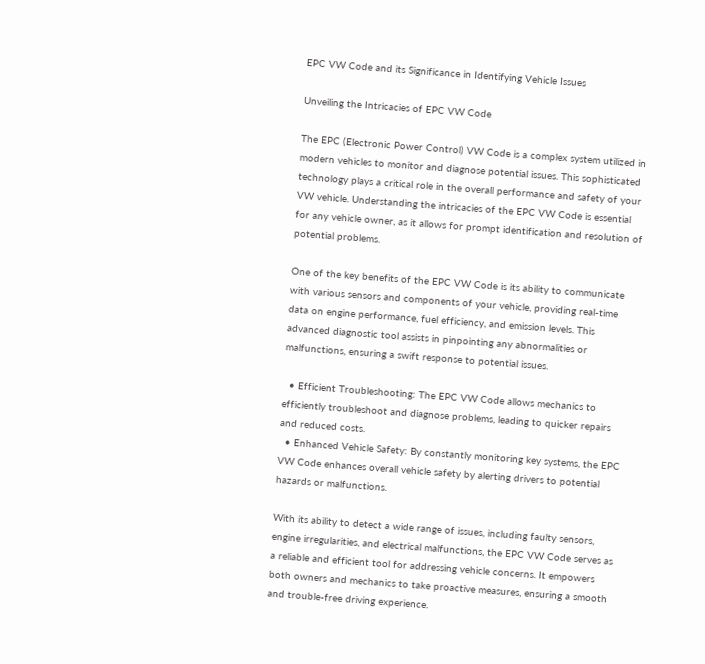EPC VW Code and its Significance in Identifying Vehicle Issues

Unveiling the Intricacies of EPC VW Code

The EPC (Electronic Power Control) VW Code is a complex system utilized in modern vehicles to monitor and diagnose potential issues. This sophisticated technology plays a critical role in the overall performance and safety of your VW vehicle. Understanding the intricacies of the EPC VW Code is essential for any vehicle owner, as it allows for prompt identification and resolution of potential problems.

One of the key benefits of the EPC VW Code is its ability to communicate with various sensors and components of your vehicle, providing real-time data on engine performance, fuel efficiency, and emission levels. This advanced diagnostic tool assists in pinpointing any abnormalities or malfunctions, ensuring a swift response to potential issues.

  • Efficient Troubleshooting: The EPC VW Code allows mechanics to efficiently troubleshoot and diagnose problems, leading to quicker repairs and reduced costs.
  • Enhanced Vehicle Safety: By constantly monitoring key systems, the EPC VW Code enhances overall vehicle safety by alerting drivers to potential hazards or malfunctions.

With its ability to detect a wide range of issues, including faulty sensors, engine irregularities, and electrical malfunctions, the EPC VW Code serves as a reliable and efficient tool for addressing vehicle concerns. It empowers both owners and mechanics to take proactive measures, ensuring a smooth and trouble-free driving experience.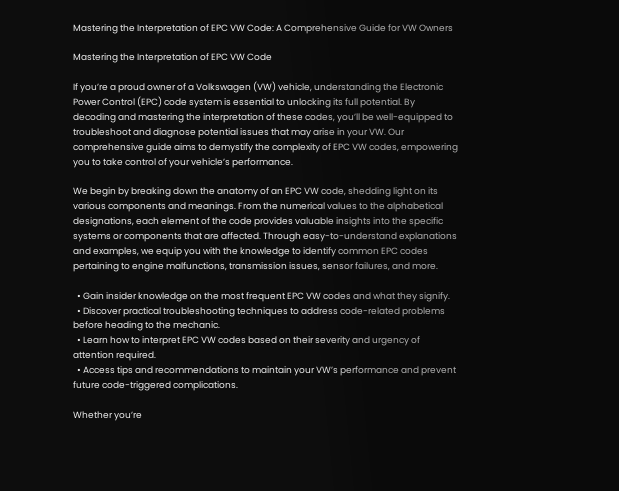Mastering the Interpretation of EPC VW Code: A Comprehensive Guide for VW Owners

Mastering the Interpretation of EPC VW Code

If you’re a proud owner of a Volkswagen (VW) vehicle, understanding the Electronic Power Control (EPC) code system is essential to unlocking its full potential. By decoding and mastering the interpretation of these codes, you’ll be well-equipped to troubleshoot and diagnose potential issues that may arise in your VW. Our comprehensive guide aims to demystify the complexity of EPC VW codes, empowering you to take control of your vehicle’s performance.

We begin by breaking down the anatomy of an EPC VW code, shedding light on its various components and meanings. From the numerical values to the alphabetical designations, each element of the code provides valuable insights into the specific systems or components that are affected. Through easy-to-understand explanations and examples, we equip you with the knowledge to identify common EPC codes pertaining to engine malfunctions, transmission issues, sensor failures, and more.

  • Gain insider knowledge on the most frequent EPC VW codes and what they signify.
  • Discover practical troubleshooting techniques to address code-related problems before heading to the mechanic.
  • Learn how to interpret EPC VW codes based on their severity and urgency of attention required.
  • Access tips and recommendations to maintain your VW’s performance and prevent future code-triggered complications.

Whether you’re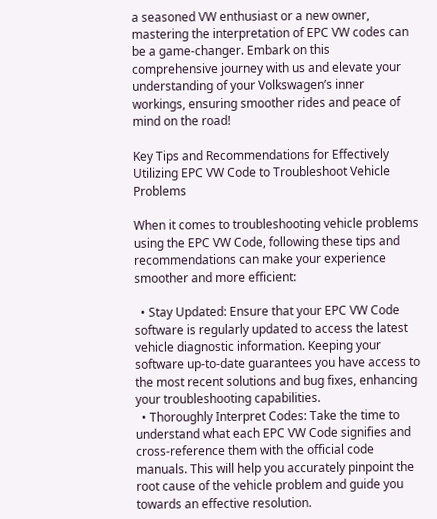a seasoned VW enthusiast or a new owner, mastering the interpretation of EPC VW codes can be a game-changer. Embark on this comprehensive journey with us and elevate your understanding of your Volkswagen’s inner workings, ensuring smoother rides and peace of mind on the road!

Key Tips and Recommendations for Effectively Utilizing EPC VW Code to Troubleshoot Vehicle Problems

When it comes to troubleshooting vehicle problems using the EPC VW Code, following these tips and recommendations can make your experience smoother and more efficient:

  • Stay Updated: Ensure that your EPC VW Code software is regularly updated to access the latest vehicle diagnostic information. Keeping your software up-to-date guarantees you have access to the most recent solutions and bug fixes, enhancing your troubleshooting capabilities.
  • Thoroughly Interpret Codes: Take the time to understand what each EPC VW Code signifies and cross-reference them with the official code manuals. This will help you accurately pinpoint the root cause of the vehicle problem and guide you towards an effective resolution.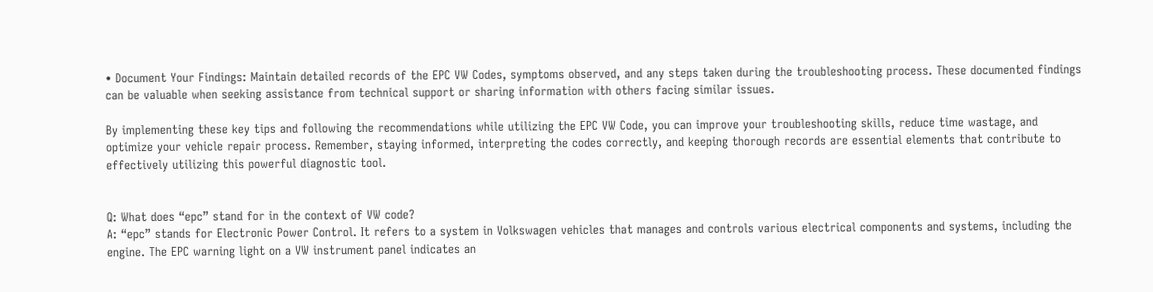• Document Your Findings: Maintain detailed records of the EPC VW Codes, symptoms observed, and any steps taken during the troubleshooting process. These documented findings can be valuable when seeking assistance from technical support or sharing information with others facing similar issues.

By implementing these key tips and following the recommendations while utilizing the EPC VW Code, you can improve your troubleshooting skills, reduce time wastage, and optimize your vehicle repair process. Remember, staying informed, interpreting the codes correctly, and keeping thorough records are essential elements that contribute to effectively utilizing this powerful diagnostic tool.


Q: What does “epc” stand for in the context of VW code?
A: “epc” stands for Electronic Power Control. It refers to a system in Volkswagen vehicles that manages and controls various electrical components and systems, including the engine. The EPC warning light on a VW instrument panel indicates an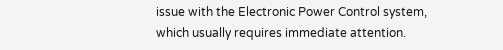issue with the Electronic Power Control system, which usually requires immediate attention.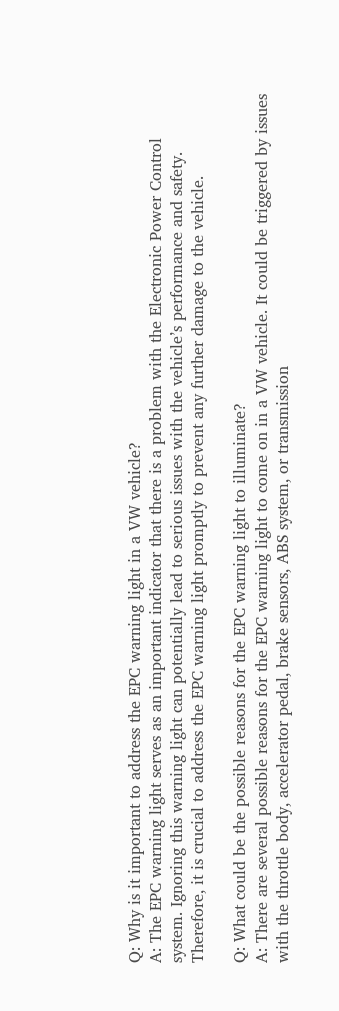Q: Why is it important to address the EPC warning light in a VW vehicle?
A: The EPC warning light serves as an important indicator that there is a problem with the Electronic Power Control system. Ignoring this warning light can potentially lead to serious issues with the vehicle’s performance and safety. Therefore, it is crucial to address the EPC warning light promptly to prevent any further damage to the vehicle.

Q: What could be the possible reasons for the EPC warning light to illuminate?
A: There are several possible reasons for the EPC warning light to come on in a VW vehicle. It could be triggered by issues with the throttle body, accelerator pedal, brake sensors, ABS system, or transmission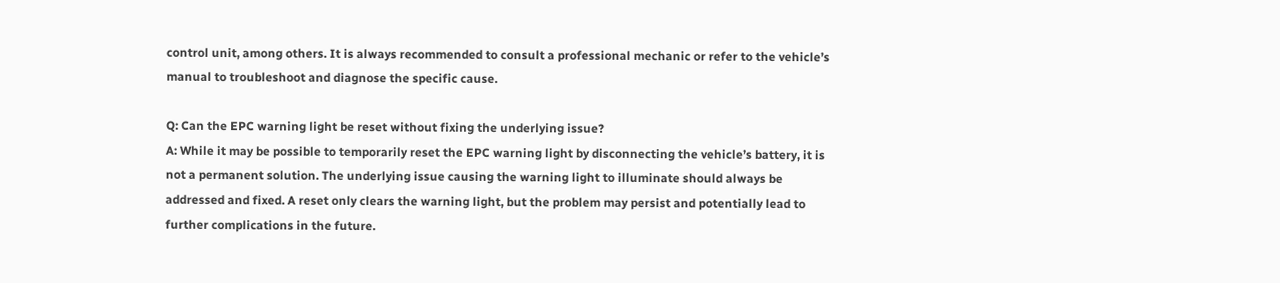control unit, among others. It is always recommended to consult a professional mechanic or refer to the vehicle’s manual to troubleshoot and diagnose the specific cause.

Q: Can the EPC warning light be reset without fixing the underlying issue?
A: While it may be possible to temporarily reset the EPC warning light by disconnecting the vehicle’s battery, it is not a permanent solution. The underlying issue causing the warning light to illuminate should always be addressed and fixed. A reset only clears the warning light, but the problem may persist and potentially lead to further complications in the future.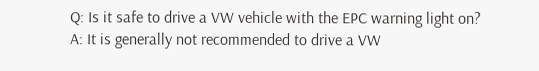Q: Is it safe to drive a VW vehicle with the EPC warning light on?
A: It is generally not recommended to drive a VW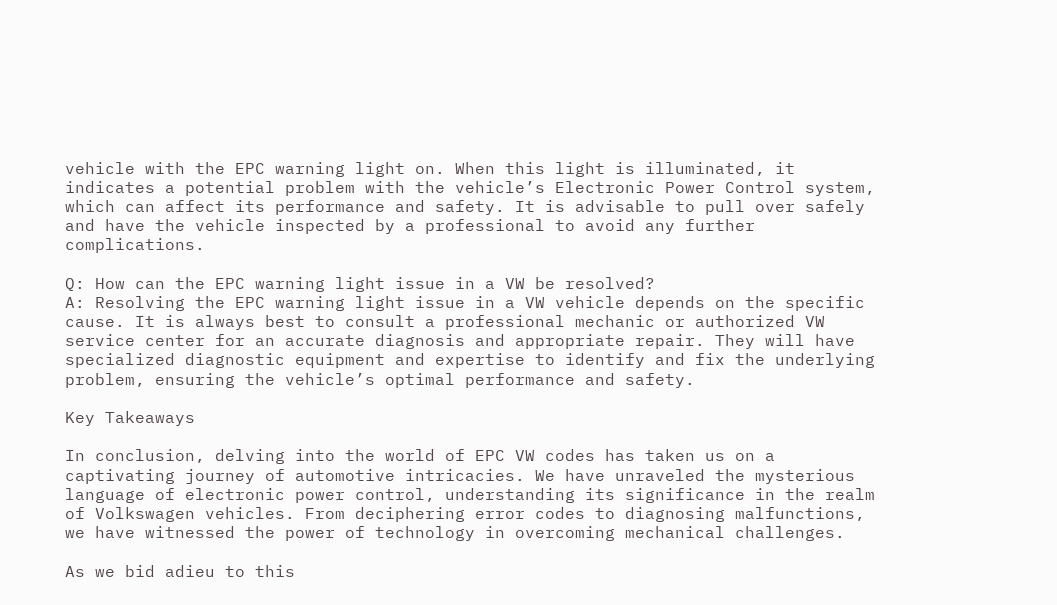vehicle with the EPC warning light on. When this light is illuminated, it indicates a potential problem with the vehicle’s Electronic Power Control system, which can affect its performance and safety. It is advisable to pull over safely and have the vehicle inspected by a professional to avoid any further complications.

Q: How can the EPC warning light issue in a VW be resolved?
A: Resolving the EPC warning light issue in a VW vehicle depends on the specific cause. It is always best to consult a professional mechanic or authorized VW service center for an accurate diagnosis and appropriate repair. They will have specialized diagnostic equipment and expertise to identify and fix the underlying problem, ensuring the vehicle’s optimal performance and safety.

Key Takeaways

In conclusion, delving into the world of EPC VW codes has taken us on a captivating journey of automotive intricacies. We have unraveled the mysterious language of electronic power control, understanding its significance in the realm of Volkswagen vehicles. From deciphering error codes to diagnosing malfunctions, we have witnessed the power of technology in overcoming mechanical challenges.

As we bid adieu to this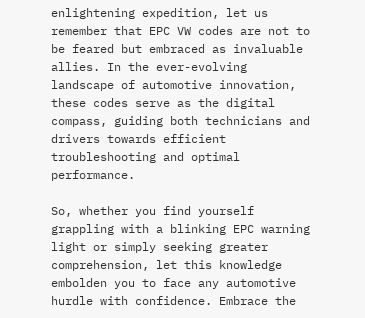enlightening expedition, let us remember that EPC VW codes are not to be feared but embraced as invaluable allies. In the ever-evolving landscape of automotive innovation, these codes serve as the digital compass, guiding both technicians and drivers towards efficient troubleshooting and optimal performance.

So, whether you find yourself grappling with a blinking EPC warning light or simply seeking greater comprehension, let this knowledge embolden you to face any automotive hurdle with confidence. Embrace the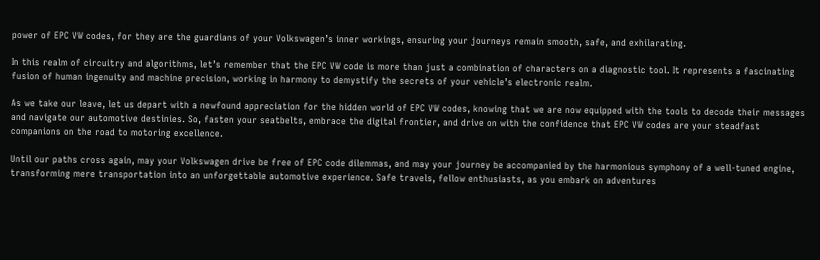power of EPC VW codes, for they are the guardians of your Volkswagen’s inner workings, ensuring your journeys remain smooth, safe, and exhilarating.

In this realm of circuitry and algorithms, let’s remember that the EPC VW code is more than just a combination of characters on a diagnostic tool. It represents a fascinating fusion of human ingenuity and machine precision, working in harmony to demystify the secrets of your vehicle’s electronic realm.

As we take our leave, let us depart with a newfound appreciation for the hidden world of EPC VW codes, knowing that we are now equipped with the tools to decode their messages and navigate our automotive destinies. So, fasten your seatbelts, embrace the digital frontier, and drive on with the confidence that EPC VW codes are your steadfast companions on the road to motoring excellence.

Until our paths cross again, may your Volkswagen drive be free of EPC code dilemmas, and may your journey be accompanied by the harmonious symphony of a well-tuned engine, transforming mere transportation into an unforgettable automotive experience. Safe travels, fellow enthusiasts, as you embark on adventures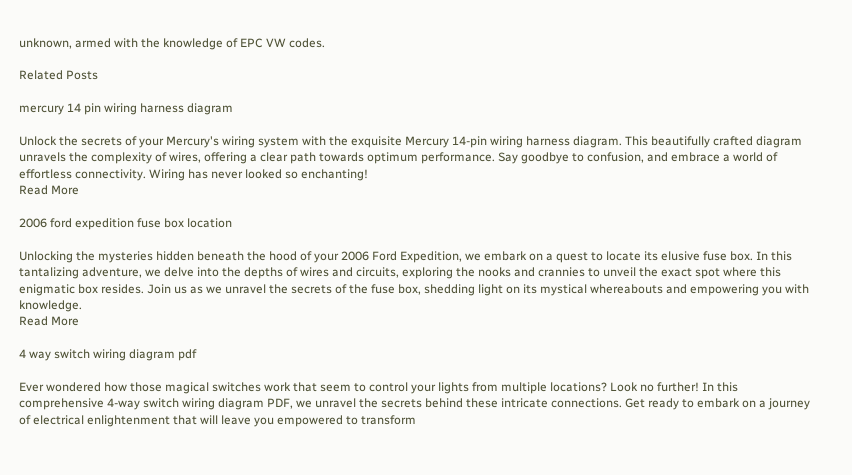unknown, armed with the knowledge of EPC VW codes.

Related Posts

mercury 14 pin wiring harness diagram

Unlock the secrets of your Mercury's wiring system with the exquisite Mercury 14-pin wiring harness diagram. This beautifully crafted diagram unravels the complexity of wires, offering a clear path towards optimum performance. Say goodbye to confusion, and embrace a world of effortless connectivity. Wiring has never looked so enchanting!
Read More

2006 ford expedition fuse box location

Unlocking the mysteries hidden beneath the hood of your 2006 Ford Expedition, we embark on a quest to locate its elusive fuse box. In this tantalizing adventure, we delve into the depths of wires and circuits, exploring the nooks and crannies to unveil the exact spot where this enigmatic box resides. Join us as we unravel the secrets of the fuse box, shedding light on its mystical whereabouts and empowering you with knowledge.
Read More

4 way switch wiring diagram pdf

Ever wondered how those magical switches work that seem to control your lights from multiple locations? Look no further! In this comprehensive 4-way switch wiring diagram PDF, we unravel the secrets behind these intricate connections. Get ready to embark on a journey of electrical enlightenment that will leave you empowered to transform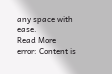any space with ease.
Read More
error: Content is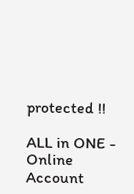protected !!

ALL in ONE - Online Account